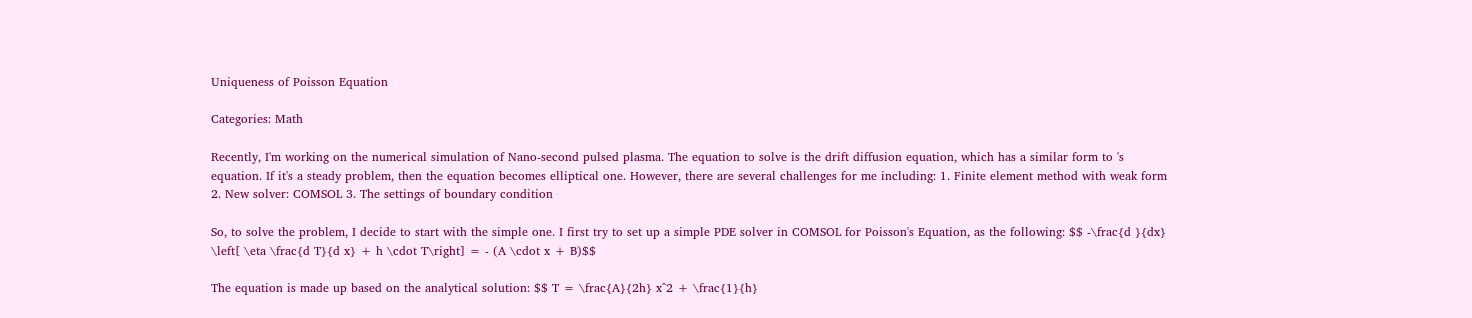Uniqueness of Poisson Equation

Categories: Math

Recently, I'm working on the numerical simulation of Nano-second pulsed plasma. The equation to solve is the drift diffusion equation, which has a similar form to 's equation. If it's a steady problem, then the equation becomes elliptical one. However, there are several challenges for me including: 1. Finite element method with weak form 2. New solver: COMSOL 3. The settings of boundary condition

So, to solve the problem, I decide to start with the simple one. I first try to set up a simple PDE solver in COMSOL for Poisson's Equation, as the following: $$ -\frac{d }{dx} \left[ \eta \frac{d T}{d x} + h \cdot T\right] = - (A \cdot x + B)$$

The equation is made up based on the analytical solution: $$ T = \frac{A}{2h} x^2 + \frac{1}{h}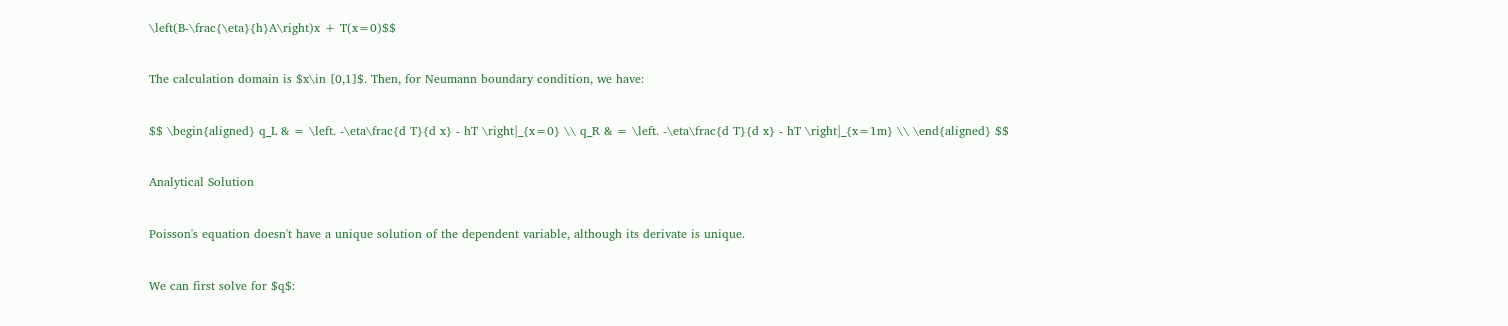\left(B-\frac{\eta}{h}A\right)x + T(x=0)$$

The calculation domain is $x\in [0,1]$. Then, for Neumann boundary condition, we have:

$$ \begin{aligned} q_L & = \left. -\eta\frac{d T}{d x} - hT \right|_{x=0} \\ q_R & = \left. -\eta\frac{d T}{d x} - hT \right|_{x=1m} \\ \end{aligned} $$

Analytical Solution

Poisson's equation doesn't have a unique solution of the dependent variable, although its derivate is unique.

We can first solve for $q$: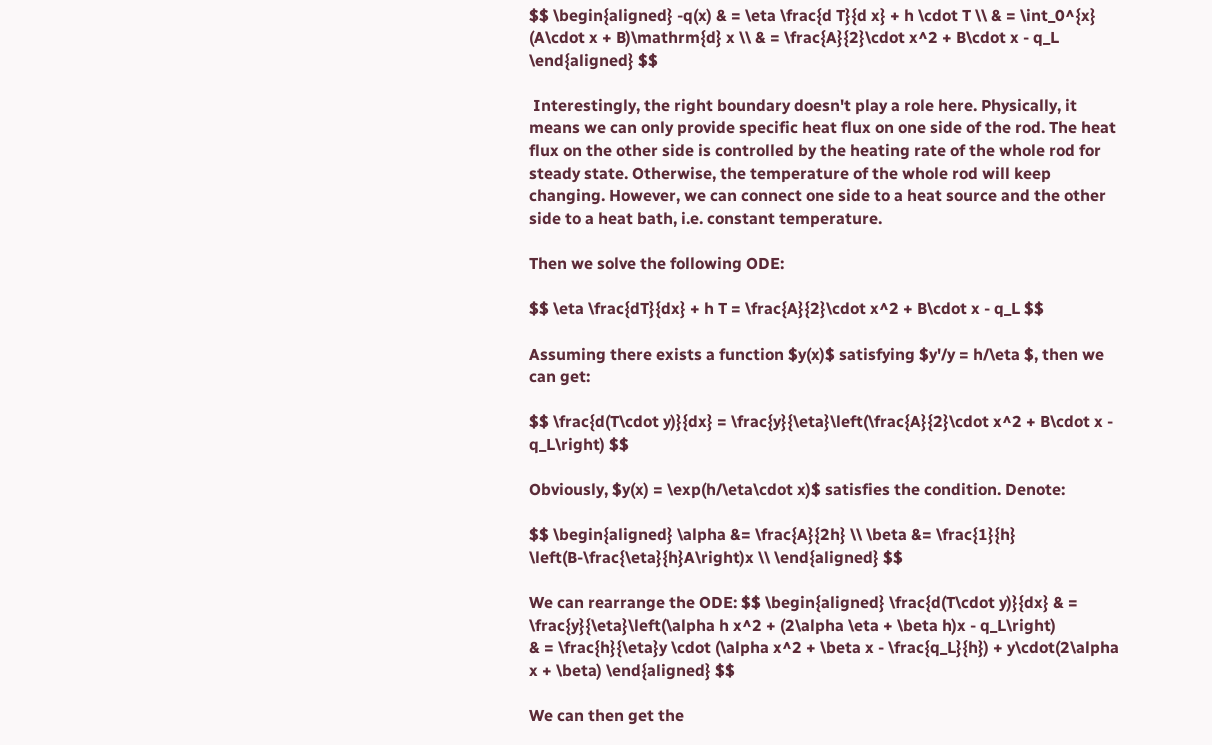$$ \begin{aligned} -q(x) & = \eta \frac{d T}{d x} + h \cdot T \\ & = \int_0^{x} (A\cdot x + B)\mathrm{d} x \\ & = \frac{A}{2}\cdot x^2 + B\cdot x - q_L \end{aligned} $$

 Interestingly, the right boundary doesn't play a role here. Physically, it means we can only provide specific heat flux on one side of the rod. The heat flux on the other side is controlled by the heating rate of the whole rod for steady state. Otherwise, the temperature of the whole rod will keep changing. However, we can connect one side to a heat source and the other side to a heat bath, i.e. constant temperature.

Then we solve the following ODE:

$$ \eta \frac{dT}{dx} + h T = \frac{A}{2}\cdot x^2 + B\cdot x - q_L $$

Assuming there exists a function $y(x)$ satisfying $y'/y = h/\eta $, then we can get:

$$ \frac{d(T\cdot y)}{dx} = \frac{y}{\eta}\left(\frac{A}{2}\cdot x^2 + B\cdot x - q_L\right) $$

Obviously, $y(x) = \exp(h/\eta\cdot x)$ satisfies the condition. Denote:

$$ \begin{aligned} \alpha &= \frac{A}{2h} \\ \beta &= \frac{1}{h} \left(B-\frac{\eta}{h}A\right)x \\ \end{aligned} $$

We can rearrange the ODE: $$ \begin{aligned} \frac{d(T\cdot y)}{dx} & = \frac{y}{\eta}\left(\alpha h x^2 + (2\alpha \eta + \beta h)x - q_L\right)
& = \frac{h}{\eta}y \cdot (\alpha x^2 + \beta x - \frac{q_L}{h}) + y\cdot(2\alpha x + \beta) \end{aligned} $$

We can then get the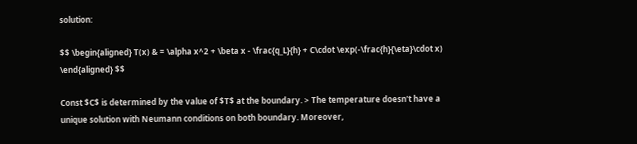solution:

$$ \begin{aligned} T(x) & = \alpha x^2 + \beta x - \frac{q_L}{h} + C\cdot \exp(-\frac{h}{\eta}\cdot x) \end{aligned} $$

Const $C$ is determined by the value of $T$ at the boundary. > The temperature doesn't have a unique solution with Neumann conditions on both boundary. Moreover,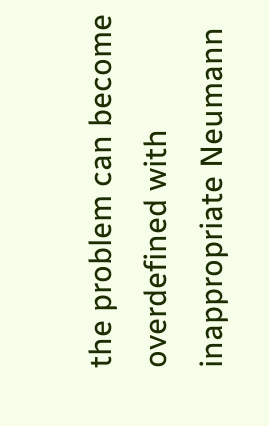the problem can become overdefined with inappropriate Neumann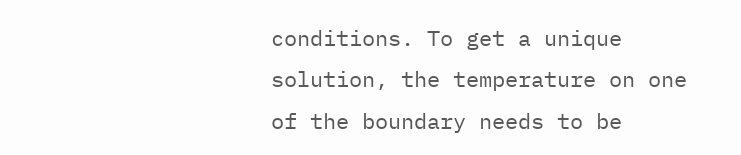conditions. To get a unique solution, the temperature on one of the boundary needs to be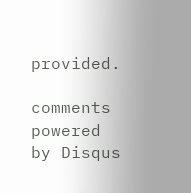provided.

comments powered by Disqus